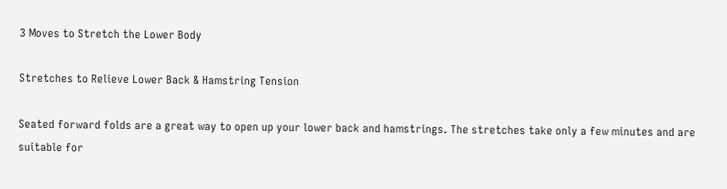3 Moves to Stretch the Lower Body

Stretches to Relieve Lower Back & Hamstring Tension

Seated forward folds are a great way to open up your lower back and hamstrings. The stretches take only a few minutes and are suitable for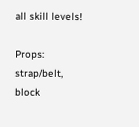all skill levels!

Props: strap/belt, block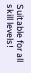Suitable for all skill levels!